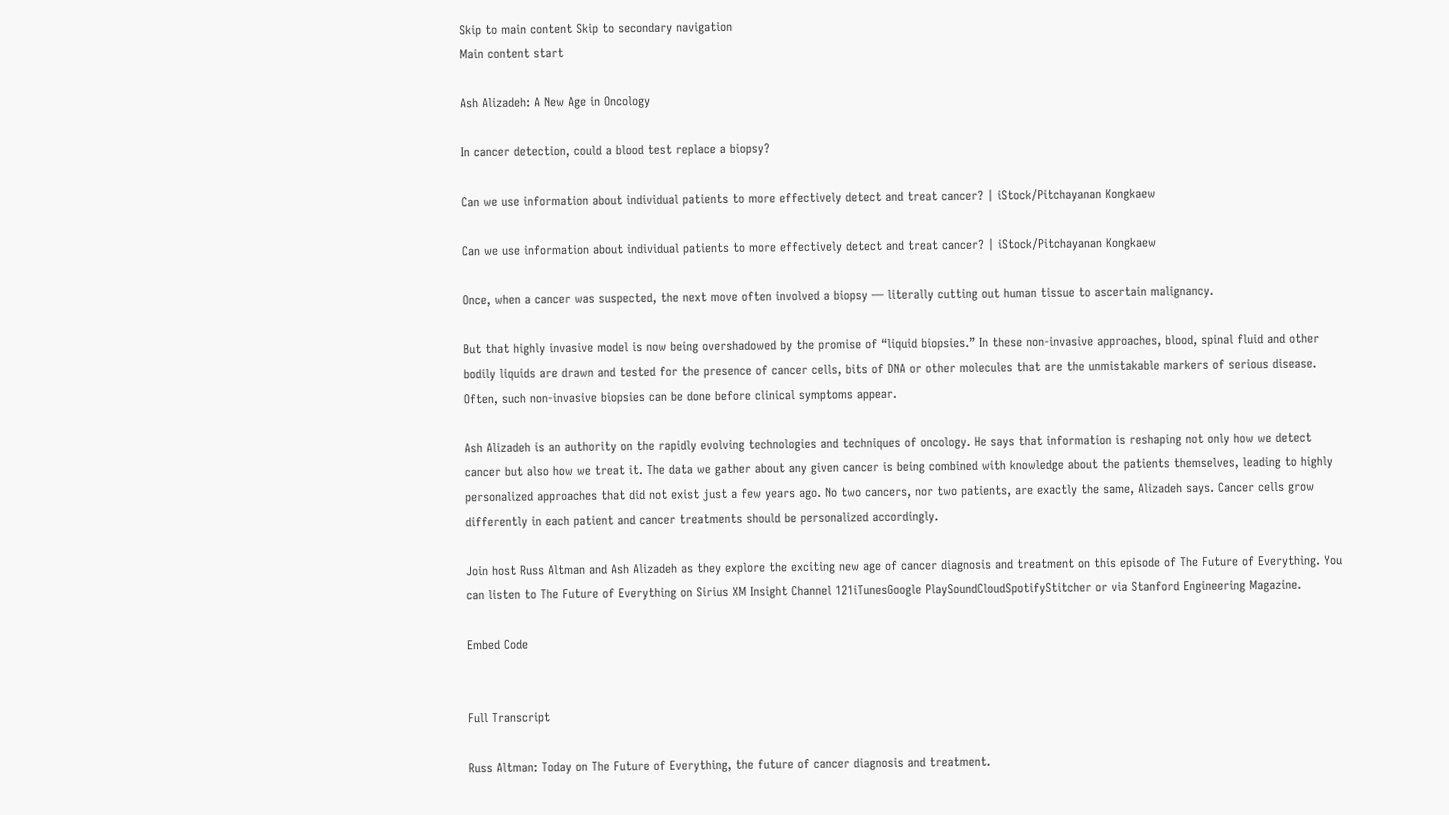Skip to main content Skip to secondary navigation
Main content start

Ash Alizadeh: A New Age in Oncology

In cancer detection, could a blood test replace a biopsy?

Can we use information about individual patients to more effectively detect and treat cancer? | iStock/Pitchayanan Kongkaew

Can we use information about individual patients to more effectively detect and treat cancer? | iStock/Pitchayanan Kongkaew

Once, when a cancer was suspected, the next move often involved a biopsy — literally cutting out human tissue to ascertain malignancy.

But that highly invasive model is now being overshadowed by the promise of “liquid biopsies.” In these non-invasive approaches, blood, spinal fluid and other bodily liquids are drawn and tested for the presence of cancer cells, bits of DNA or other molecules that are the unmistakable markers of serious disease. Often, such non-invasive biopsies can be done before clinical symptoms appear.

Ash Alizadeh is an authority on the rapidly evolving technologies and techniques of oncology. He says that information is reshaping not only how we detect cancer but also how we treat it. The data we gather about any given cancer is being combined with knowledge about the patients themselves, leading to highly personalized approaches that did not exist just a few years ago. No two cancers, nor two patients, are exactly the same, Alizadeh says. Cancer cells grow differently in each patient and cancer treatments should be personalized accordingly.

Join host Russ Altman and Ash Alizadeh as they explore the exciting new age of cancer diagnosis and treatment on this episode of The Future of Everything. You can listen to The Future of Everything on Sirius XM Insight Channel 121iTunesGoogle PlaySoundCloudSpotifyStitcher or via Stanford Engineering Magazine.

Embed Code


Full Transcript

Russ Altman: Today on The Future of Everything, the future of cancer diagnosis and treatment.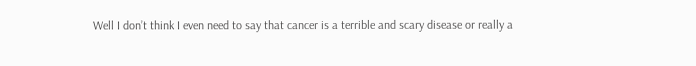Well I don’t think I even need to say that cancer is a terrible and scary disease or really a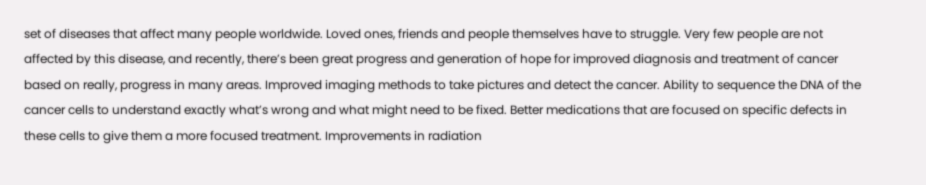set of diseases that affect many people worldwide. Loved ones, friends and people themselves have to struggle. Very few people are not affected by this disease, and recently, there’s been great progress and generation of hope for improved diagnosis and treatment of cancer based on really, progress in many areas. Improved imaging methods to take pictures and detect the cancer. Ability to sequence the DNA of the cancer cells to understand exactly what’s wrong and what might need to be fixed. Better medications that are focused on specific defects in these cells to give them a more focused treatment. Improvements in radiation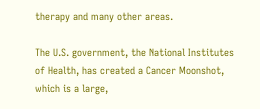therapy and many other areas.

The U.S. government, the National Institutes of Health, has created a Cancer Moonshot, which is a large,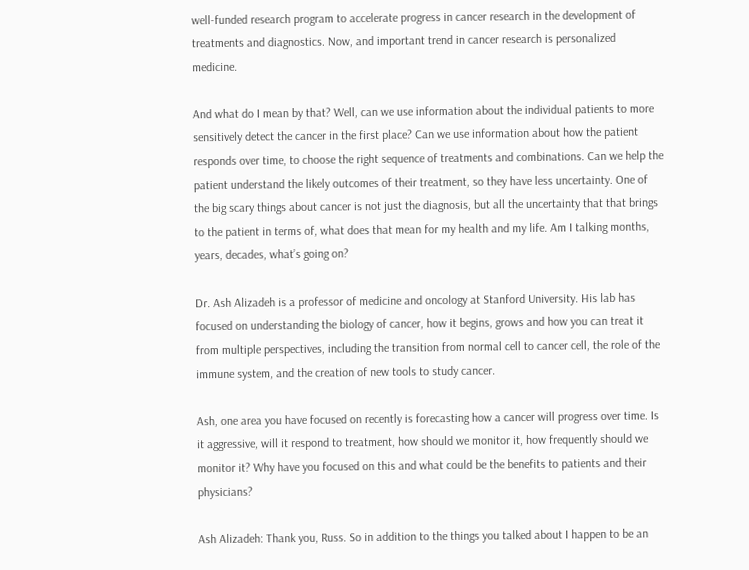well-funded research program to accelerate progress in cancer research in the development of treatments and diagnostics. Now, and important trend in cancer research is personalized medicine.

And what do I mean by that? Well, can we use information about the individual patients to more sensitively detect the cancer in the first place? Can we use information about how the patient responds over time, to choose the right sequence of treatments and combinations. Can we help the patient understand the likely outcomes of their treatment, so they have less uncertainty. One of the big scary things about cancer is not just the diagnosis, but all the uncertainty that that brings to the patient in terms of, what does that mean for my health and my life. Am I talking months, years, decades, what’s going on?

Dr. Ash Alizadeh is a professor of medicine and oncology at Stanford University. His lab has focused on understanding the biology of cancer, how it begins, grows and how you can treat it from multiple perspectives, including the transition from normal cell to cancer cell, the role of the immune system, and the creation of new tools to study cancer.

Ash, one area you have focused on recently is forecasting how a cancer will progress over time. Is it aggressive, will it respond to treatment, how should we monitor it, how frequently should we monitor it? Why have you focused on this and what could be the benefits to patients and their physicians?

Ash Alizadeh: Thank you, Russ. So in addition to the things you talked about I happen to be an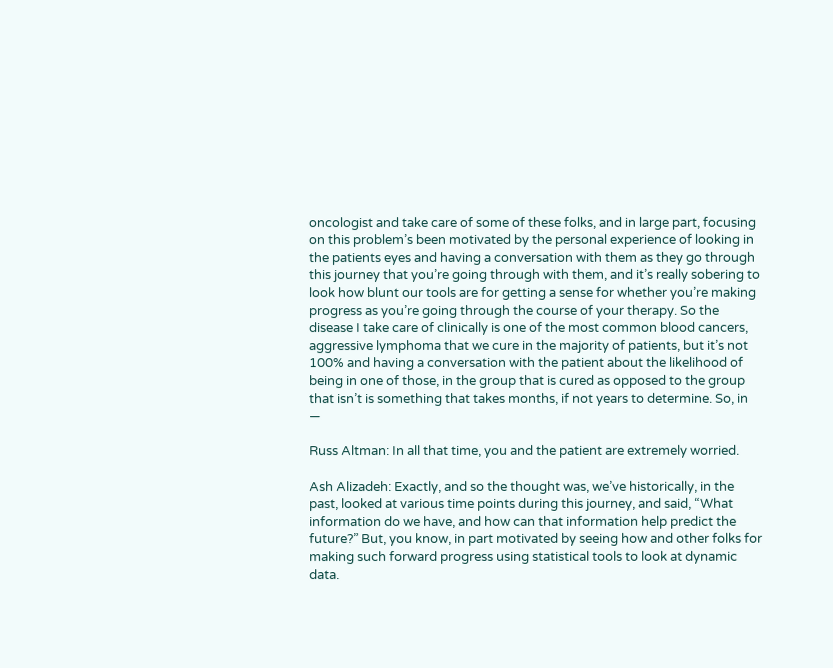oncologist and take care of some of these folks, and in large part, focusing on this problem’s been motivated by the personal experience of looking in the patients eyes and having a conversation with them as they go through this journey that you’re going through with them, and it’s really sobering to look how blunt our tools are for getting a sense for whether you’re making progress as you’re going through the course of your therapy. So the disease I take care of clinically is one of the most common blood cancers, aggressive lymphoma that we cure in the majority of patients, but it’s not 100% and having a conversation with the patient about the likelihood of being in one of those, in the group that is cured as opposed to the group that isn’t is something that takes months, if not years to determine. So, in —

Russ Altman: In all that time, you and the patient are extremely worried.

Ash Alizadeh: Exactly, and so the thought was, we’ve historically, in the past, looked at various time points during this journey, and said, “What information do we have, and how can that information help predict the future?” But, you know, in part motivated by seeing how and other folks for making such forward progress using statistical tools to look at dynamic data.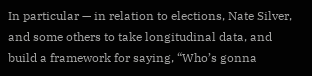In particular — in relation to elections, Nate Silver, and some others to take longitudinal data, and build a framework for saying, “Who’s gonna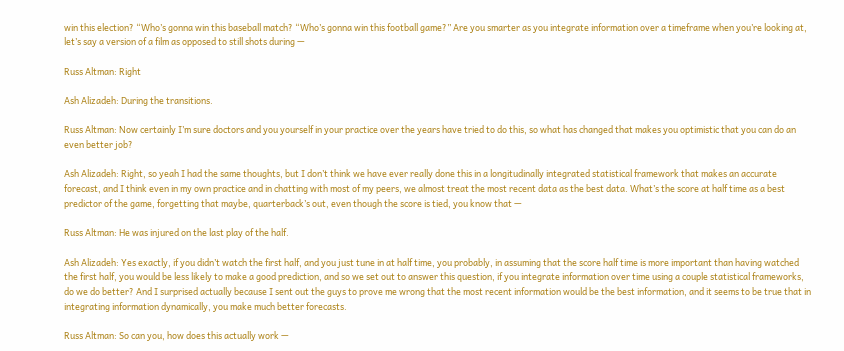win this election? “Who’s gonna win this baseball match? “Who’s gonna win this football game?” Are you smarter as you integrate information over a timeframe when you’re looking at, let’s say a version of a film as opposed to still shots during —

Russ Altman: Right

Ash Alizadeh: During the transitions.

Russ Altman: Now certainly I’m sure doctors and you yourself in your practice over the years have tried to do this, so what has changed that makes you optimistic that you can do an even better job?

Ash Alizadeh: Right, so yeah I had the same thoughts, but I don’t think we have ever really done this in a longitudinally integrated statistical framework that makes an accurate forecast, and I think even in my own practice and in chatting with most of my peers, we almost treat the most recent data as the best data. What’s the score at half time as a best predictor of the game, forgetting that maybe, quarterback’s out, even though the score is tied, you know that —

Russ Altman: He was injured on the last play of the half.

Ash Alizadeh: Yes exactly, if you didn’t watch the first half, and you just tune in at half time, you probably, in assuming that the score half time is more important than having watched the first half, you would be less likely to make a good prediction, and so we set out to answer this question, if you integrate information over time using a couple statistical frameworks, do we do better? And I surprised actually because I sent out the guys to prove me wrong that the most recent information would be the best information, and it seems to be true that in integrating information dynamically, you make much better forecasts.

Russ Altman: So can you, how does this actually work —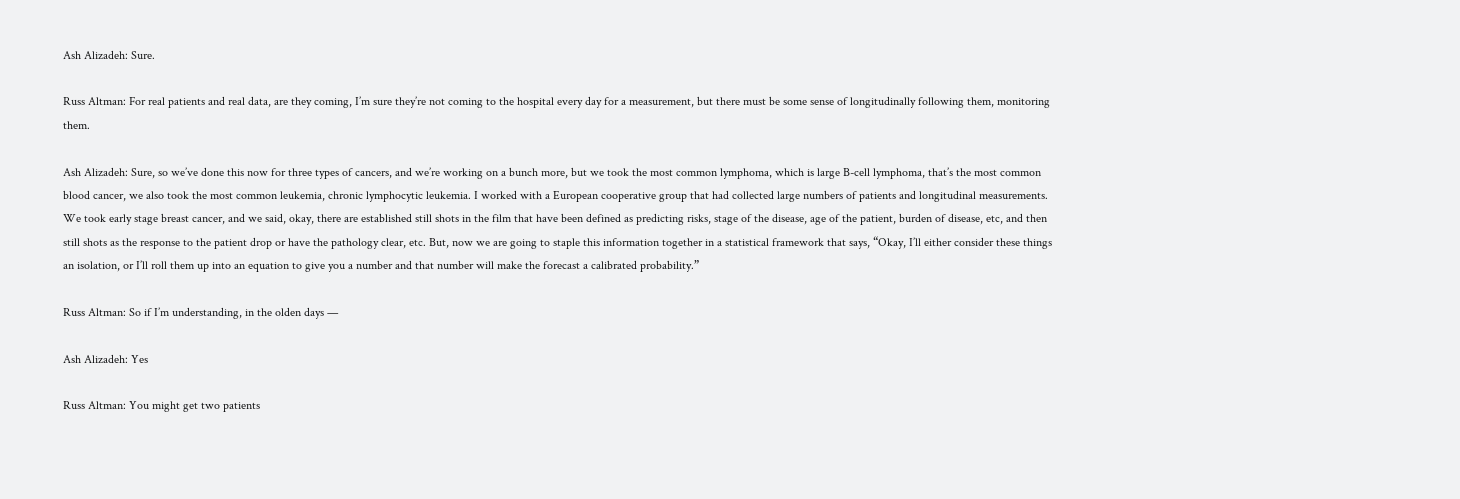Ash Alizadeh: Sure.

Russ Altman: For real patients and real data, are they coming, I’m sure they’re not coming to the hospital every day for a measurement, but there must be some sense of longitudinally following them, monitoring them.

Ash Alizadeh: Sure, so we’ve done this now for three types of cancers, and we’re working on a bunch more, but we took the most common lymphoma, which is large B-cell lymphoma, that’s the most common blood cancer, we also took the most common leukemia, chronic lymphocytic leukemia. I worked with a European cooperative group that had collected large numbers of patients and longitudinal measurements. We took early stage breast cancer, and we said, okay, there are established still shots in the film that have been defined as predicting risks, stage of the disease, age of the patient, burden of disease, etc, and then still shots as the response to the patient drop or have the pathology clear, etc. But, now we are going to staple this information together in a statistical framework that says, “Okay, I’ll either consider these things an isolation, or I’ll roll them up into an equation to give you a number and that number will make the forecast a calibrated probability.”

Russ Altman: So if I’m understanding, in the olden days —

Ash Alizadeh: Yes

Russ Altman: You might get two patients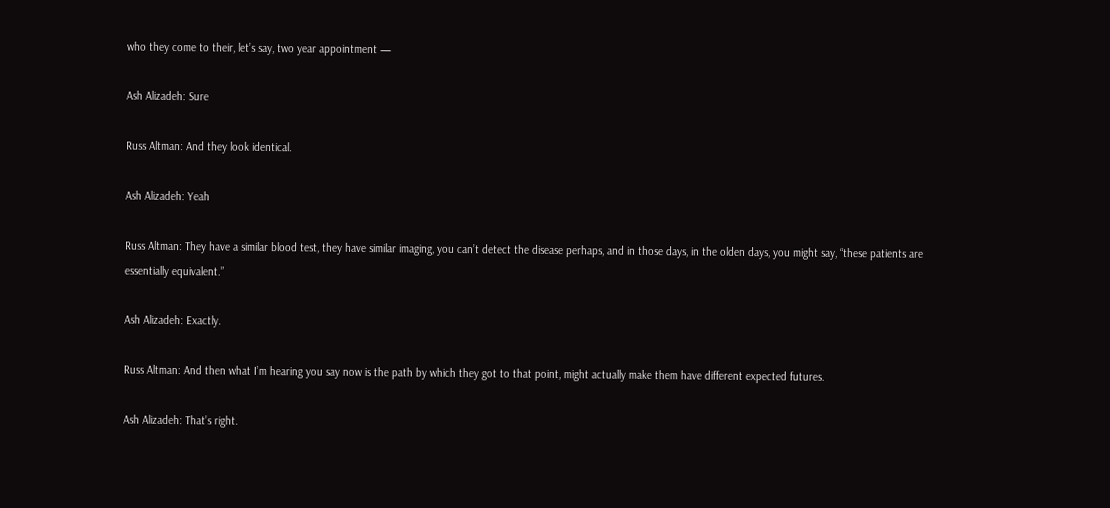who they come to their, let’s say, two year appointment —

Ash Alizadeh: Sure

Russ Altman: And they look identical.

Ash Alizadeh: Yeah

Russ Altman: They have a similar blood test, they have similar imaging, you can’t detect the disease perhaps, and in those days, in the olden days, you might say, “these patients are essentially equivalent.”

Ash Alizadeh: Exactly.

Russ Altman: And then what I’m hearing you say now is the path by which they got to that point, might actually make them have different expected futures.

Ash Alizadeh: That’s right.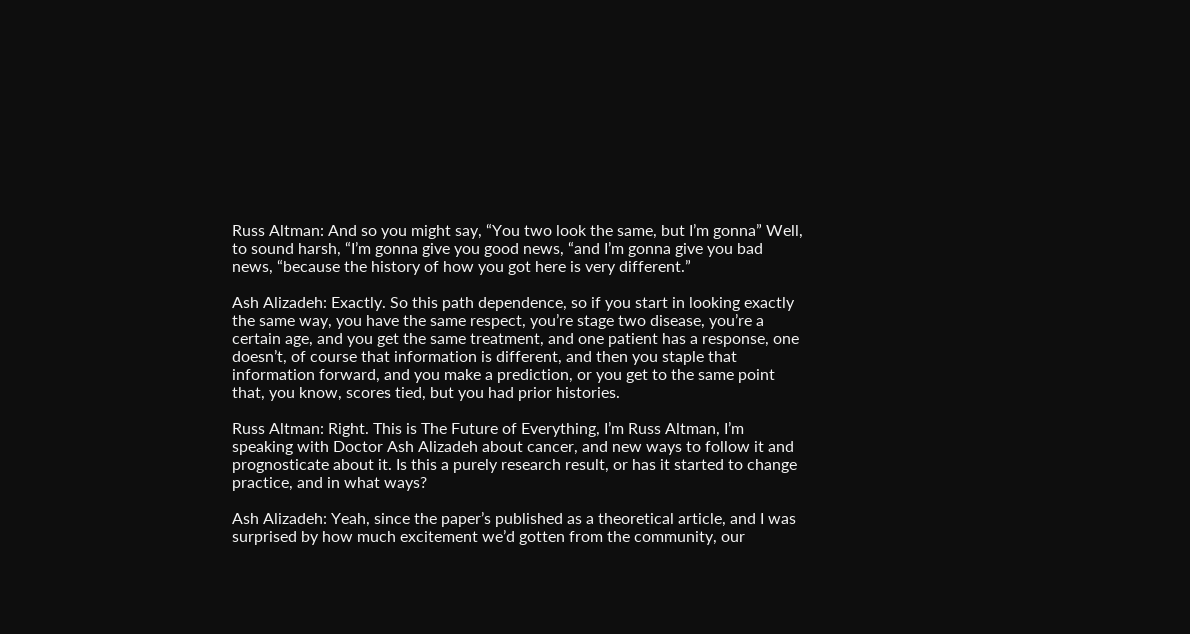Russ Altman: And so you might say, “You two look the same, but I’m gonna” Well, to sound harsh, “I’m gonna give you good news, “and I’m gonna give you bad news, “because the history of how you got here is very different.”

Ash Alizadeh: Exactly. So this path dependence, so if you start in looking exactly the same way, you have the same respect, you’re stage two disease, you’re a certain age, and you get the same treatment, and one patient has a response, one doesn’t, of course that information is different, and then you staple that information forward, and you make a prediction, or you get to the same point that, you know, scores tied, but you had prior histories.

Russ Altman: Right. This is The Future of Everything, I’m Russ Altman, I’m speaking with Doctor Ash Alizadeh about cancer, and new ways to follow it and prognosticate about it. Is this a purely research result, or has it started to change practice, and in what ways?

Ash Alizadeh: Yeah, since the paper’s published as a theoretical article, and I was surprised by how much excitement we’d gotten from the community, our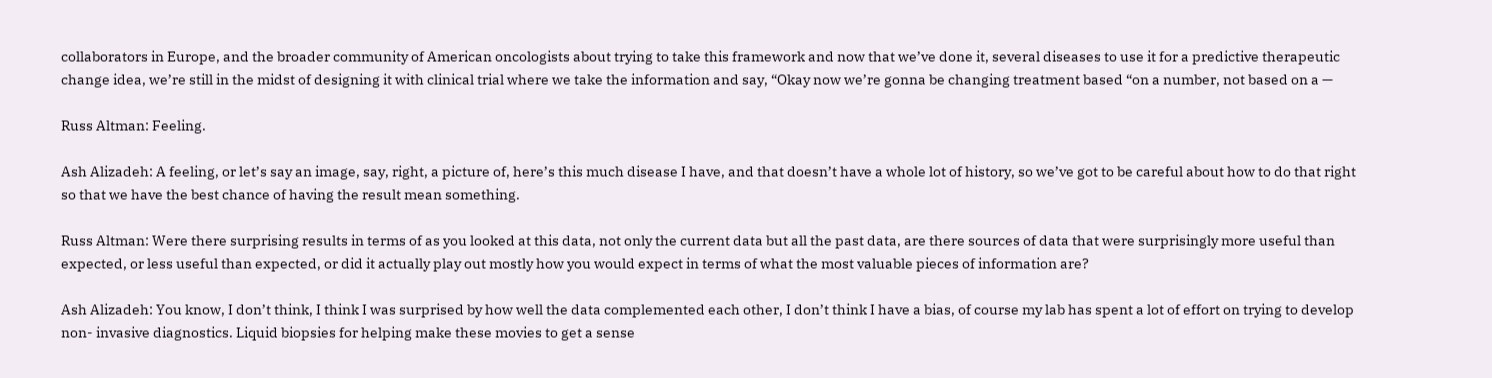collaborators in Europe, and the broader community of American oncologists about trying to take this framework and now that we’ve done it, several diseases to use it for a predictive therapeutic change idea, we’re still in the midst of designing it with clinical trial where we take the information and say, “Okay now we’re gonna be changing treatment based “on a number, not based on a —

Russ Altman: Feeling.

Ash Alizadeh: A feeling, or let’s say an image, say, right, a picture of, here’s this much disease I have, and that doesn’t have a whole lot of history, so we’ve got to be careful about how to do that right so that we have the best chance of having the result mean something.

Russ Altman: Were there surprising results in terms of as you looked at this data, not only the current data but all the past data, are there sources of data that were surprisingly more useful than expected, or less useful than expected, or did it actually play out mostly how you would expect in terms of what the most valuable pieces of information are?

Ash Alizadeh: You know, I don’t think, I think I was surprised by how well the data complemented each other, I don’t think I have a bias, of course my lab has spent a lot of effort on trying to develop non- invasive diagnostics. Liquid biopsies for helping make these movies to get a sense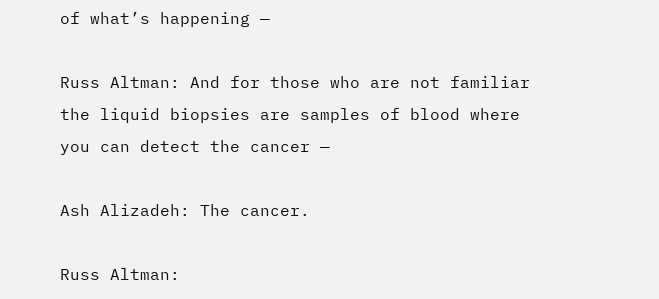of what’s happening —

Russ Altman: And for those who are not familiar the liquid biopsies are samples of blood where you can detect the cancer —

Ash Alizadeh: The cancer.

Russ Altman: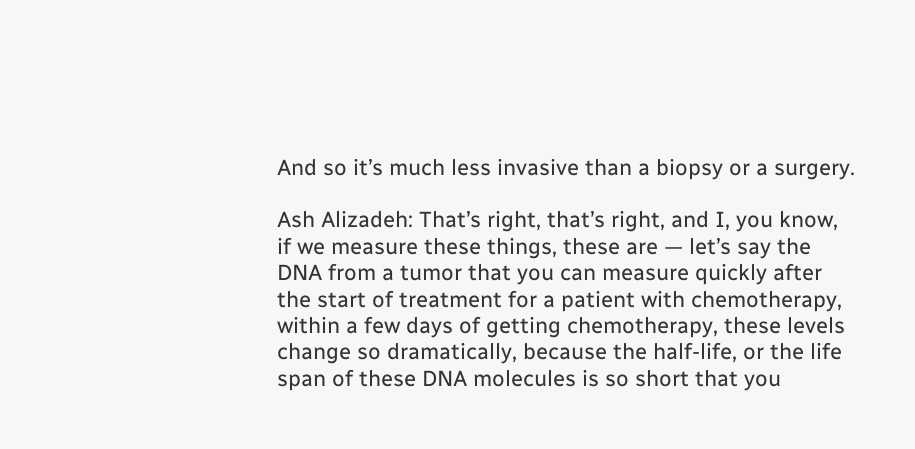And so it’s much less invasive than a biopsy or a surgery.

Ash Alizadeh: That’s right, that’s right, and I, you know, if we measure these things, these are — let’s say the DNA from a tumor that you can measure quickly after the start of treatment for a patient with chemotherapy, within a few days of getting chemotherapy, these levels change so dramatically, because the half-life, or the life span of these DNA molecules is so short that you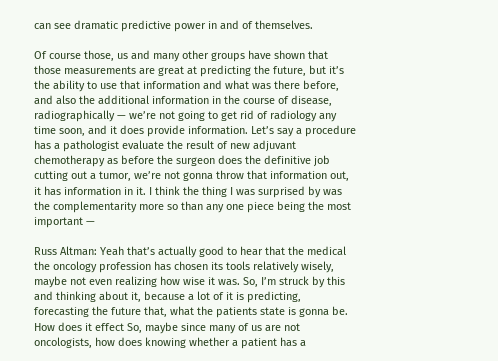can see dramatic predictive power in and of themselves.

Of course those, us and many other groups have shown that those measurements are great at predicting the future, but it’s the ability to use that information and what was there before, and also the additional information in the course of disease, radiographically — we’re not going to get rid of radiology any time soon, and it does provide information. Let’s say a procedure has a pathologist evaluate the result of new adjuvant chemotherapy as before the surgeon does the definitive job cutting out a tumor, we’re not gonna throw that information out, it has information in it. I think the thing I was surprised by was the complementarity more so than any one piece being the most important —

Russ Altman: Yeah that’s actually good to hear that the medical the oncology profession has chosen its tools relatively wisely, maybe not even realizing how wise it was. So, I’m struck by this and thinking about it, because a lot of it is predicting, forecasting the future that, what the patients state is gonna be. How does it effect So, maybe since many of us are not oncologists, how does knowing whether a patient has a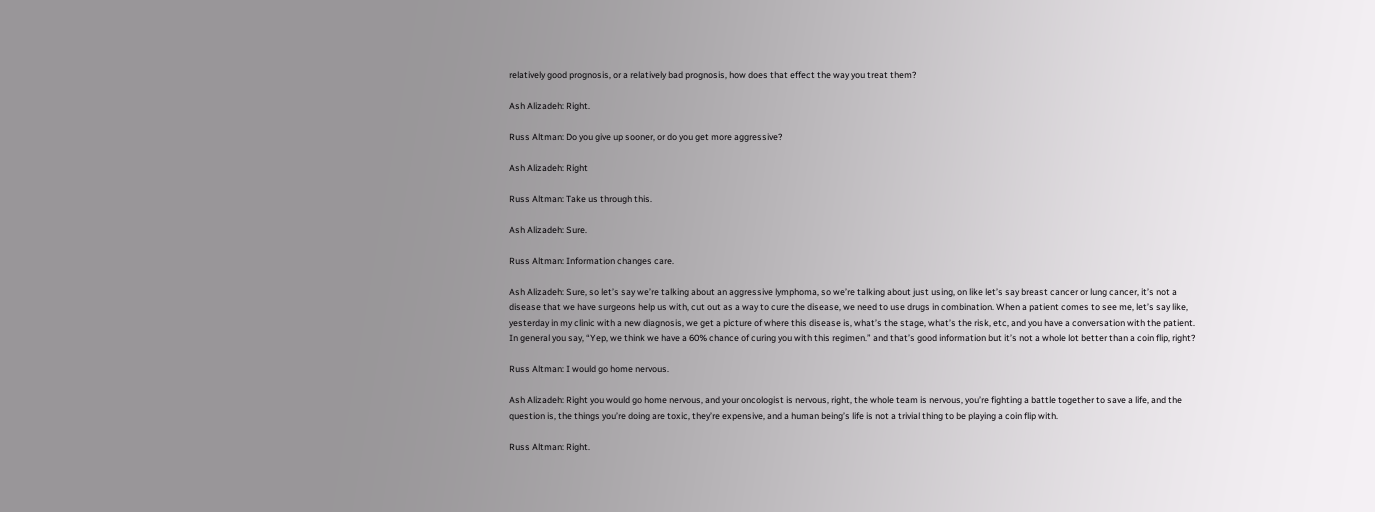relatively good prognosis, or a relatively bad prognosis, how does that effect the way you treat them?

Ash Alizadeh: Right.

Russ Altman: Do you give up sooner, or do you get more aggressive?

Ash Alizadeh: Right

Russ Altman: Take us through this.

Ash Alizadeh: Sure.

Russ Altman: Information changes care.

Ash Alizadeh: Sure, so let’s say we’re talking about an aggressive lymphoma, so we’re talking about just using, on like let’s say breast cancer or lung cancer, it’s not a disease that we have surgeons help us with, cut out as a way to cure the disease, we need to use drugs in combination. When a patient comes to see me, let’s say like, yesterday in my clinic with a new diagnosis, we get a picture of where this disease is, what’s the stage, what’s the risk, etc, and you have a conversation with the patient. In general you say, “Yep, we think we have a 60% chance of curing you with this regimen.” and that’s good information but it’s not a whole lot better than a coin flip, right?

Russ Altman: I would go home nervous.

Ash Alizadeh: Right you would go home nervous, and your oncologist is nervous, right, the whole team is nervous, you’re fighting a battle together to save a life, and the question is, the things you’re doing are toxic, they’re expensive, and a human being’s life is not a trivial thing to be playing a coin flip with.

Russ Altman: Right.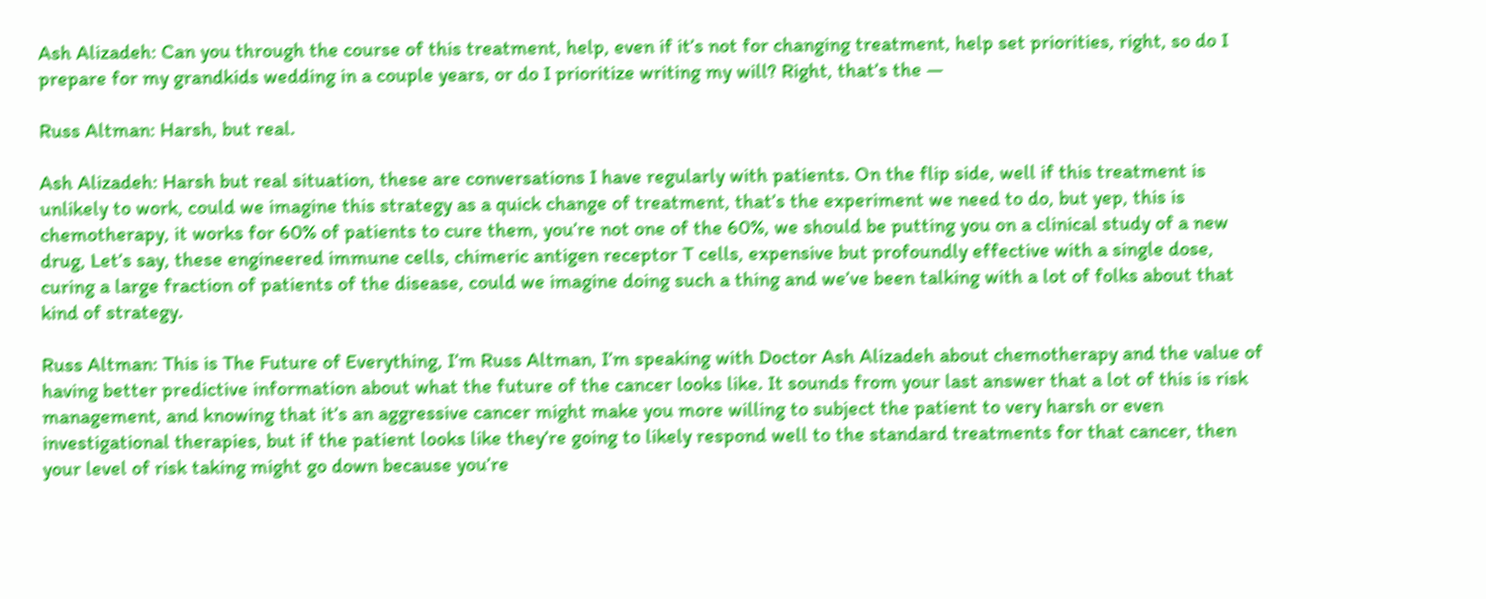Ash Alizadeh: Can you through the course of this treatment, help, even if it’s not for changing treatment, help set priorities, right, so do I prepare for my grandkids wedding in a couple years, or do I prioritize writing my will? Right, that’s the —

Russ Altman: Harsh, but real.

Ash Alizadeh: Harsh but real situation, these are conversations I have regularly with patients. On the flip side, well if this treatment is unlikely to work, could we imagine this strategy as a quick change of treatment, that’s the experiment we need to do, but yep, this is chemotherapy, it works for 60% of patients to cure them, you’re not one of the 60%, we should be putting you on a clinical study of a new drug, Let’s say, these engineered immune cells, chimeric antigen receptor T cells, expensive but profoundly effective with a single dose, curing a large fraction of patients of the disease, could we imagine doing such a thing and we’ve been talking with a lot of folks about that kind of strategy.

Russ Altman: This is The Future of Everything, I’m Russ Altman, I’m speaking with Doctor Ash Alizadeh about chemotherapy and the value of having better predictive information about what the future of the cancer looks like. It sounds from your last answer that a lot of this is risk management, and knowing that it’s an aggressive cancer might make you more willing to subject the patient to very harsh or even investigational therapies, but if the patient looks like they’re going to likely respond well to the standard treatments for that cancer, then your level of risk taking might go down because you’re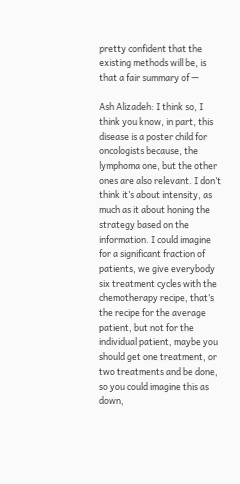pretty confident that the existing methods will be, is that a fair summary of —

Ash Alizadeh: I think so, I think you know, in part, this disease is a poster child for oncologists because, the lymphoma one, but the other ones are also relevant. I don’t think it’s about intensity, as much as it about honing the strategy based on the information. I could imagine for a significant fraction of patients, we give everybody six treatment cycles with the chemotherapy recipe, that’s the recipe for the average patient, but not for the individual patient, maybe you should get one treatment, or two treatments and be done, so you could imagine this as down,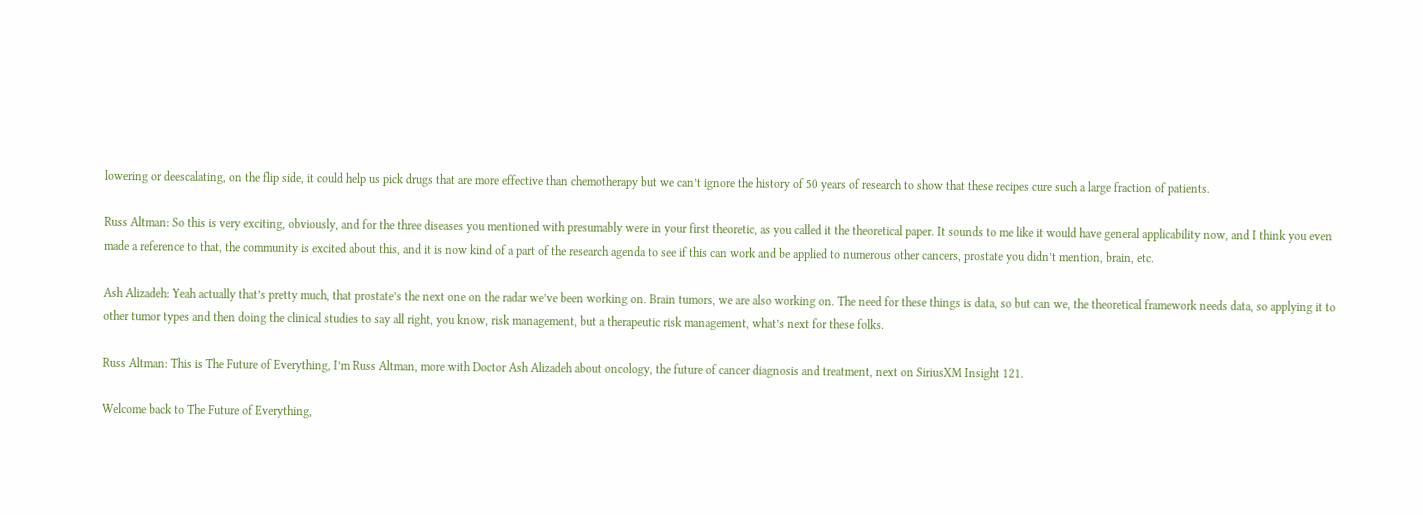lowering or deescalating, on the flip side, it could help us pick drugs that are more effective than chemotherapy but we can’t ignore the history of 50 years of research to show that these recipes cure such a large fraction of patients.

Russ Altman: So this is very exciting, obviously, and for the three diseases you mentioned with presumably were in your first theoretic, as you called it the theoretical paper. It sounds to me like it would have general applicability now, and I think you even made a reference to that, the community is excited about this, and it is now kind of a part of the research agenda to see if this can work and be applied to numerous other cancers, prostate you didn’t mention, brain, etc.

Ash Alizadeh: Yeah actually that’s pretty much, that prostate’s the next one on the radar we’ve been working on. Brain tumors, we are also working on. The need for these things is data, so but can we, the theoretical framework needs data, so applying it to other tumor types and then doing the clinical studies to say all right, you know, risk management, but a therapeutic risk management, what’s next for these folks.

Russ Altman: This is The Future of Everything, I’m Russ Altman, more with Doctor Ash Alizadeh about oncology, the future of cancer diagnosis and treatment, next on SiriusXM Insight 121.

Welcome back to The Future of Everything,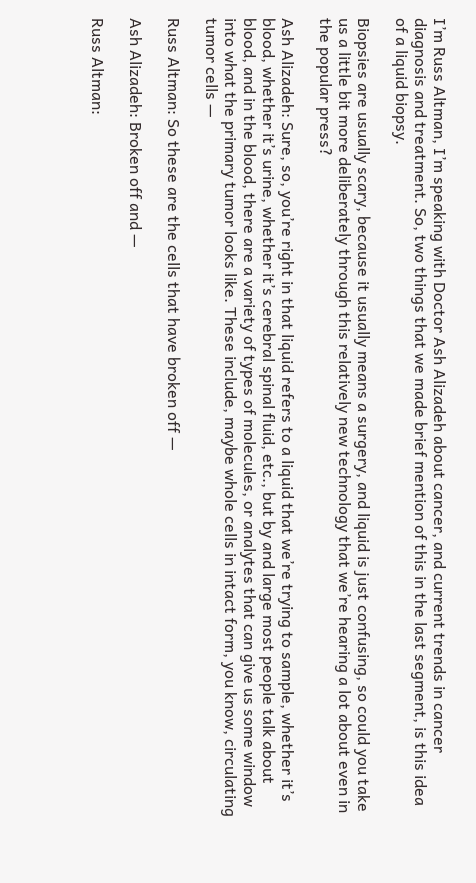I’m Russ Altman, I’m speaking with Doctor Ash Alizadeh about cancer, and current trends in cancer diagnosis and treatment. So, two things that we made brief mention of this in the last segment, is this idea of a liquid biopsy.

Biopsies are usually scary, because it usually means a surgery, and liquid is just confusing, so could you take us a little bit more deliberately through this relatively new technology that we’re hearing a lot about even in the popular press?

Ash Alizadeh: Sure, so, you’re right in that liquid refers to a liquid that we’re trying to sample, whether it’s blood, whether it’s urine, whether it’s cerebral spinal fluid, etc., but by and large most people talk about blood, and in the blood, there are a variety of types of molecules, or analytes that can give us some window into what the primary tumor looks like. These include, maybe whole cells in intact form, you know, circulating tumor cells —

Russ Altman: So these are the cells that have broken off —

Ash Alizadeh: Broken off and —

Russ Altman: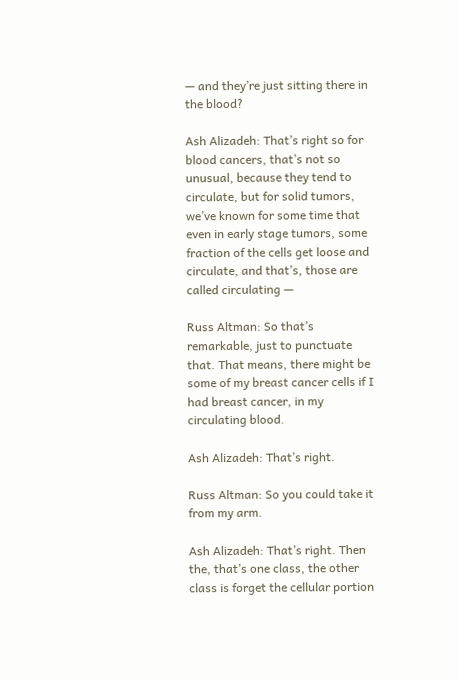— and they’re just sitting there in the blood?

Ash Alizadeh: That’s right so for blood cancers, that’s not so unusual, because they tend to circulate, but for solid tumors, we’ve known for some time that even in early stage tumors, some fraction of the cells get loose and circulate, and that’s, those are called circulating —

Russ Altman: So that’s remarkable, just to punctuate that. That means, there might be some of my breast cancer cells if I had breast cancer, in my circulating blood.

Ash Alizadeh: That’s right.

Russ Altman: So you could take it from my arm.

Ash Alizadeh: That’s right. Then the, that’s one class, the other class is forget the cellular portion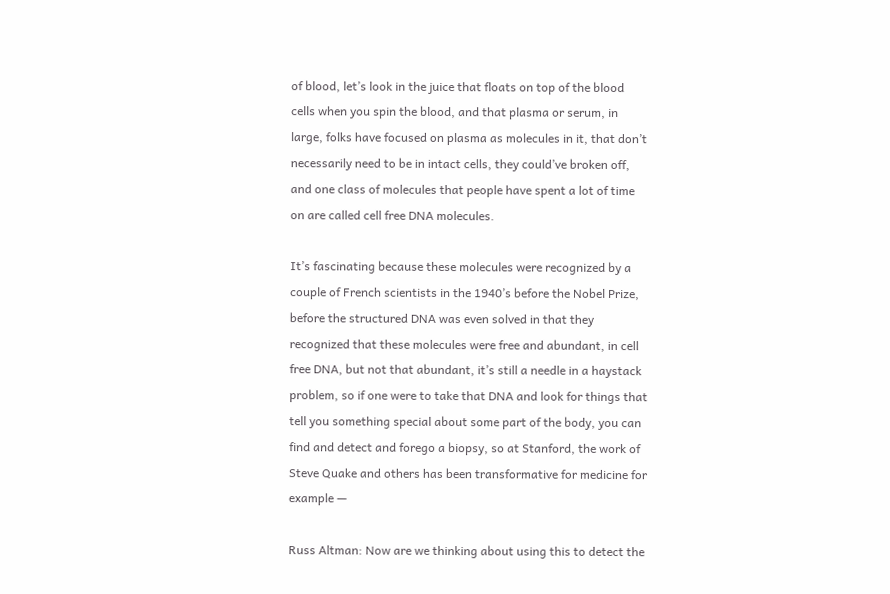of blood, let’s look in the juice that floats on top of the blood cells when you spin the blood, and that plasma or serum, in large, folks have focused on plasma as molecules in it, that don’t necessarily need to be in intact cells, they could’ve broken off, and one class of molecules that people have spent a lot of time on are called cell free DNA molecules.

It’s fascinating because these molecules were recognized by a couple of French scientists in the 1940’s before the Nobel Prize, before the structured DNA was even solved in that they recognized that these molecules were free and abundant, in cell free DNA, but not that abundant, it’s still a needle in a haystack problem, so if one were to take that DNA and look for things that tell you something special about some part of the body, you can find and detect and forego a biopsy, so at Stanford, the work of Steve Quake and others has been transformative for medicine for example —

Russ Altman: Now are we thinking about using this to detect the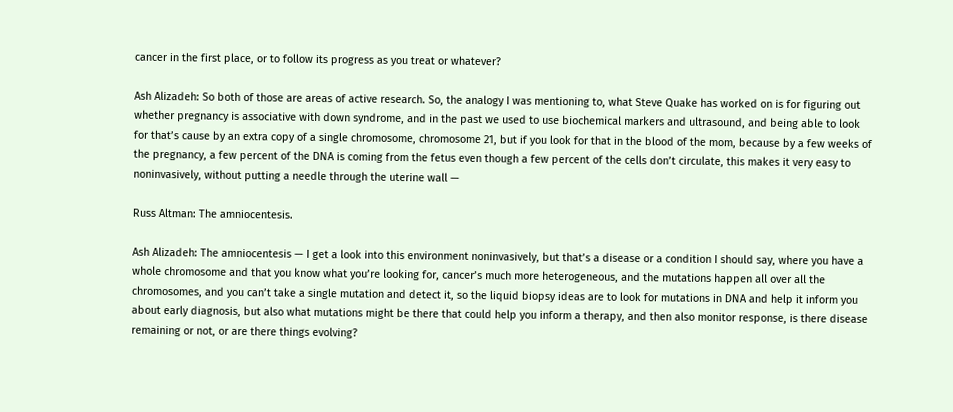cancer in the first place, or to follow its progress as you treat or whatever?

Ash Alizadeh: So both of those are areas of active research. So, the analogy I was mentioning to, what Steve Quake has worked on is for figuring out whether pregnancy is associative with down syndrome, and in the past we used to use biochemical markers and ultrasound, and being able to look for that’s cause by an extra copy of a single chromosome, chromosome 21, but if you look for that in the blood of the mom, because by a few weeks of the pregnancy, a few percent of the DNA is coming from the fetus even though a few percent of the cells don’t circulate, this makes it very easy to noninvasively, without putting a needle through the uterine wall —

Russ Altman: The amniocentesis.

Ash Alizadeh: The amniocentesis — I get a look into this environment noninvasively, but that’s a disease or a condition I should say, where you have a whole chromosome and that you know what you’re looking for, cancer’s much more heterogeneous, and the mutations happen all over all the chromosomes, and you can’t take a single mutation and detect it, so the liquid biopsy ideas are to look for mutations in DNA and help it inform you about early diagnosis, but also what mutations might be there that could help you inform a therapy, and then also monitor response, is there disease remaining or not, or are there things evolving?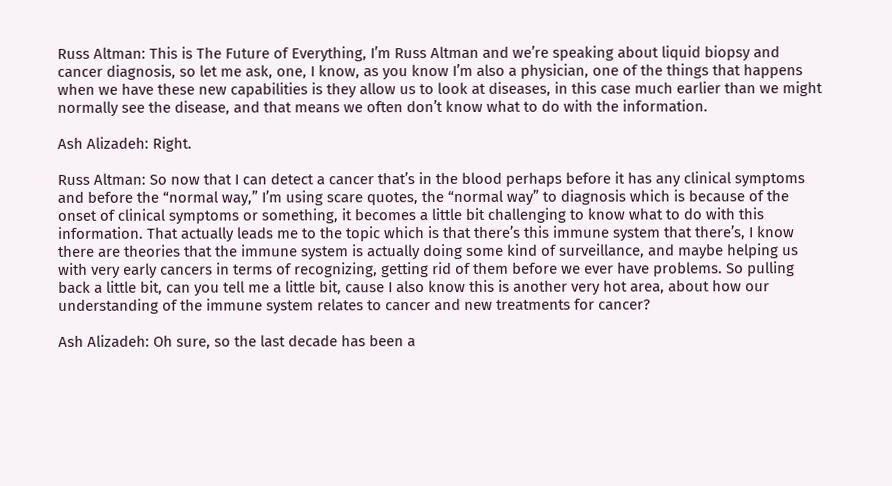Russ Altman: This is The Future of Everything, I’m Russ Altman and we’re speaking about liquid biopsy and cancer diagnosis, so let me ask, one, I know, as you know I’m also a physician, one of the things that happens when we have these new capabilities is they allow us to look at diseases, in this case much earlier than we might normally see the disease, and that means we often don’t know what to do with the information.

Ash Alizadeh: Right.

Russ Altman: So now that I can detect a cancer that’s in the blood perhaps before it has any clinical symptoms and before the “normal way,” I’m using scare quotes, the “normal way” to diagnosis which is because of the onset of clinical symptoms or something, it becomes a little bit challenging to know what to do with this information. That actually leads me to the topic which is that there’s this immune system that there’s, I know there are theories that the immune system is actually doing some kind of surveillance, and maybe helping us with very early cancers in terms of recognizing, getting rid of them before we ever have problems. So pulling back a little bit, can you tell me a little bit, cause I also know this is another very hot area, about how our understanding of the immune system relates to cancer and new treatments for cancer?

Ash Alizadeh: Oh sure, so the last decade has been a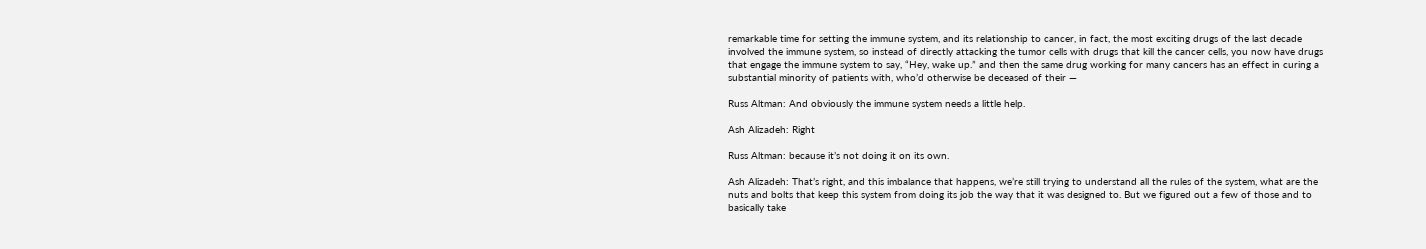remarkable time for setting the immune system, and its relationship to cancer, in fact, the most exciting drugs of the last decade involved the immune system, so instead of directly attacking the tumor cells with drugs that kill the cancer cells, you now have drugs that engage the immune system to say, “Hey, wake up.” and then the same drug working for many cancers has an effect in curing a substantial minority of patients with, who’d otherwise be deceased of their —

Russ Altman: And obviously the immune system needs a little help.

Ash Alizadeh: Right

Russ Altman: because it’s not doing it on its own.

Ash Alizadeh: That’s right, and this imbalance that happens, we’re still trying to understand all the rules of the system, what are the nuts and bolts that keep this system from doing its job the way that it was designed to. But we figured out a few of those and to basically take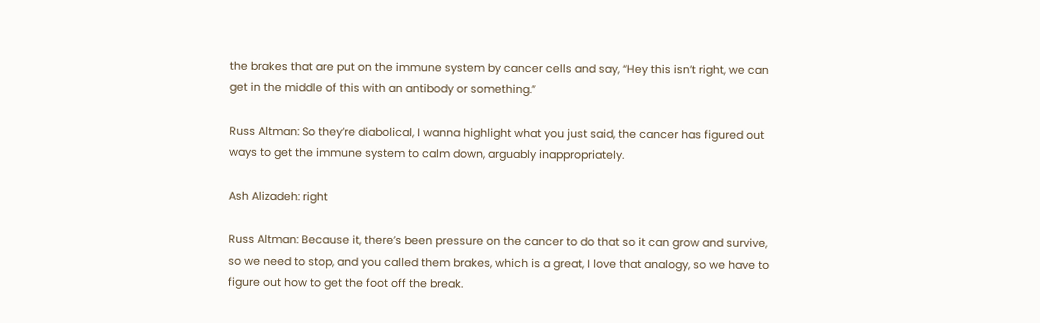the brakes that are put on the immune system by cancer cells and say, “Hey this isn’t right, we can get in the middle of this with an antibody or something.”

Russ Altman: So they’re diabolical, I wanna highlight what you just said, the cancer has figured out ways to get the immune system to calm down, arguably inappropriately.

Ash Alizadeh: right

Russ Altman: Because it, there’s been pressure on the cancer to do that so it can grow and survive, so we need to stop, and you called them brakes, which is a great, I love that analogy, so we have to figure out how to get the foot off the break.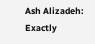Ash Alizadeh: Exactly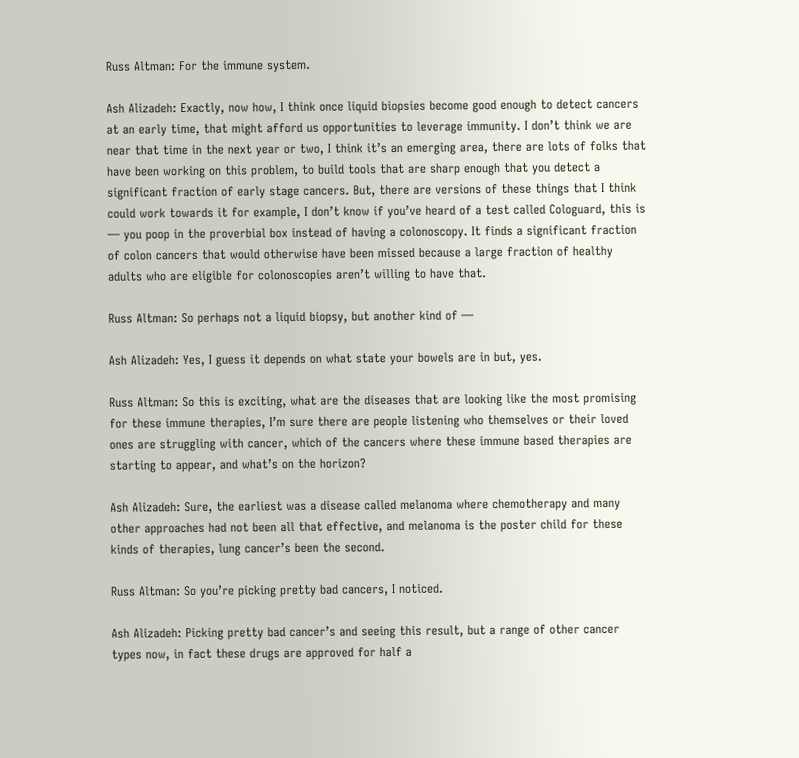Russ Altman: For the immune system.

Ash Alizadeh: Exactly, now how, I think once liquid biopsies become good enough to detect cancers at an early time, that might afford us opportunities to leverage immunity. I don’t think we are near that time in the next year or two, I think it’s an emerging area, there are lots of folks that have been working on this problem, to build tools that are sharp enough that you detect a significant fraction of early stage cancers. But, there are versions of these things that I think could work towards it for example, I don’t know if you’ve heard of a test called Cologuard, this is — you poop in the proverbial box instead of having a colonoscopy. It finds a significant fraction of colon cancers that would otherwise have been missed because a large fraction of healthy adults who are eligible for colonoscopies aren’t willing to have that.

Russ Altman: So perhaps not a liquid biopsy, but another kind of —

Ash Alizadeh: Yes, I guess it depends on what state your bowels are in but, yes.

Russ Altman: So this is exciting, what are the diseases that are looking like the most promising for these immune therapies, I’m sure there are people listening who themselves or their loved ones are struggling with cancer, which of the cancers where these immune based therapies are starting to appear, and what’s on the horizon?

Ash Alizadeh: Sure, the earliest was a disease called melanoma where chemotherapy and many other approaches had not been all that effective, and melanoma is the poster child for these kinds of therapies, lung cancer’s been the second.

Russ Altman: So you’re picking pretty bad cancers, I noticed.

Ash Alizadeh: Picking pretty bad cancer’s and seeing this result, but a range of other cancer types now, in fact these drugs are approved for half a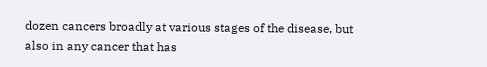dozen cancers broadly at various stages of the disease, but also in any cancer that has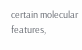certain molecular features,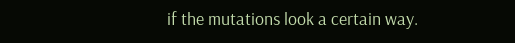if the mutations look a certain way.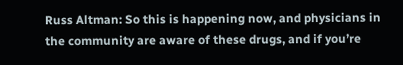Russ Altman: So this is happening now, and physicians in the community are aware of these drugs, and if you’re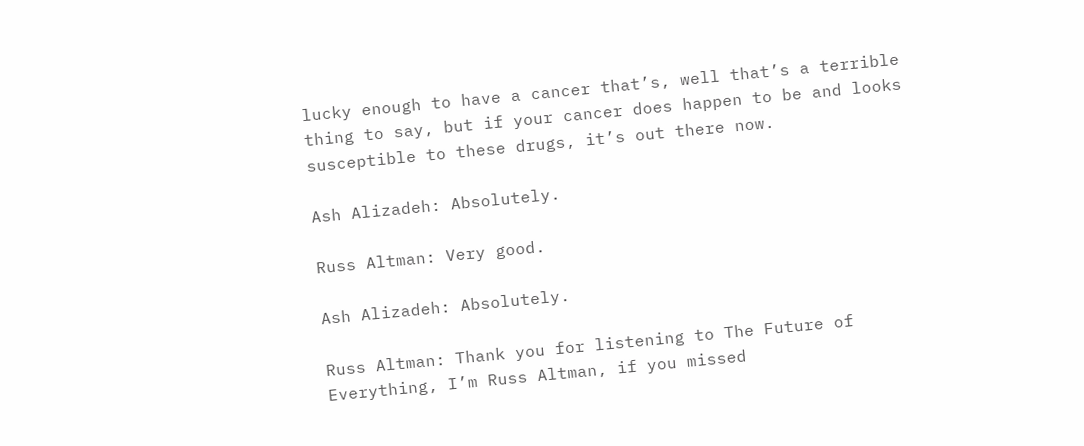lucky enough to have a cancer that’s, well that’s a terrible thing to say, but if your cancer does happen to be and looks susceptible to these drugs, it’s out there now.

Ash Alizadeh: Absolutely.

Russ Altman: Very good.

Ash Alizadeh: Absolutely.

Russ Altman: Thank you for listening to The Future of Everything, I’m Russ Altman, if you missed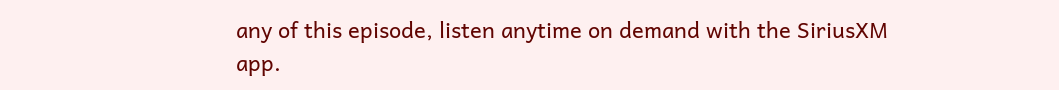any of this episode, listen anytime on demand with the SiriusXM app.